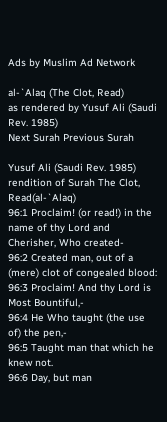Ads by Muslim Ad Network

al-`Alaq (The Clot, Read)
as rendered by Yusuf Ali (Saudi Rev. 1985)
Next Surah Previous Surah

Yusuf Ali (Saudi Rev. 1985) rendition of Surah The Clot, Read(al-`Alaq)
96:1 Proclaim! (or read!) in the name of thy Lord and Cherisher, Who created-
96:2 Created man, out of a (mere) clot of congealed blood:
96:3 Proclaim! And thy Lord is Most Bountiful,-
96:4 He Who taught (the use of) the pen,-
96:5 Taught man that which he knew not.
96:6 Day, but man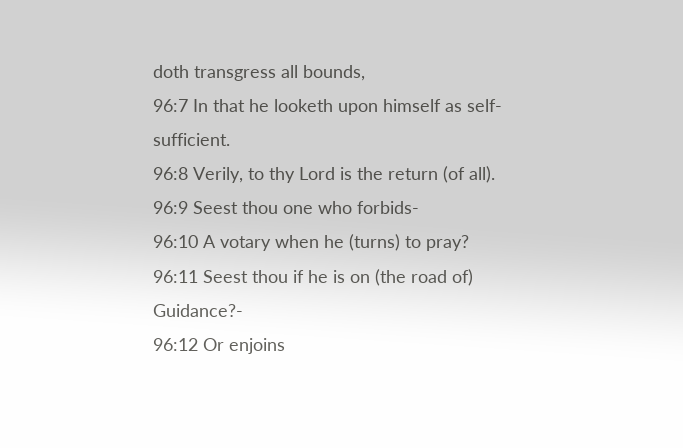doth transgress all bounds,
96:7 In that he looketh upon himself as self-sufficient.
96:8 Verily, to thy Lord is the return (of all).
96:9 Seest thou one who forbids-
96:10 A votary when he (turns) to pray?
96:11 Seest thou if he is on (the road of) Guidance?-
96:12 Or enjoins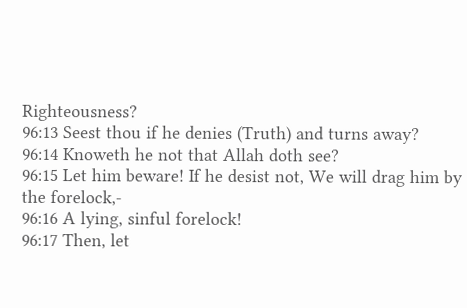Righteousness?
96:13 Seest thou if he denies (Truth) and turns away?
96:14 Knoweth he not that Allah doth see?
96:15 Let him beware! If he desist not, We will drag him by the forelock,-
96:16 A lying, sinful forelock!
96:17 Then, let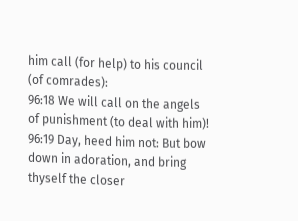him call (for help) to his council (of comrades):
96:18 We will call on the angels of punishment (to deal with him)!
96:19 Day, heed him not: But bow down in adoration, and bring thyself the closer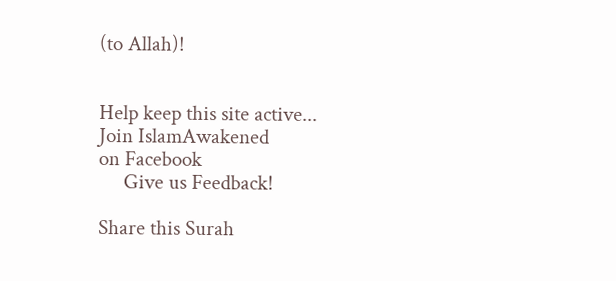(to Allah)!


Help keep this site active...
Join IslamAwakened
on Facebook
     Give us Feedback!

Share this Surah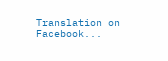Translation on Facebook...